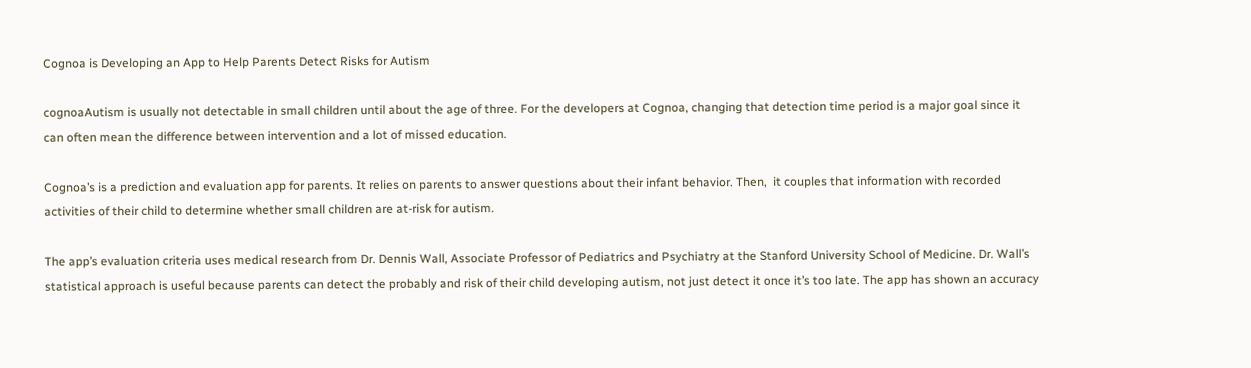Cognoa is Developing an App to Help Parents Detect Risks for Autism

cognoaAutism is usually not detectable in small children until about the age of three. For the developers at Cognoa, changing that detection time period is a major goal since it can often mean the difference between intervention and a lot of missed education.

Cognoa’s is a prediction and evaluation app for parents. It relies on parents to answer questions about their infant behavior. Then,  it couples that information with recorded activities of their child to determine whether small children are at-risk for autism.

The app’s evaluation criteria uses medical research from Dr. Dennis Wall, Associate Professor of Pediatrics and Psychiatry at the Stanford University School of Medicine. Dr. Wall’s statistical approach is useful because parents can detect the probably and risk of their child developing autism, not just detect it once it’s too late. The app has shown an accuracy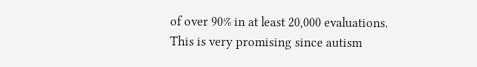of over 90% in at least 20,000 evaluations. This is very promising since autism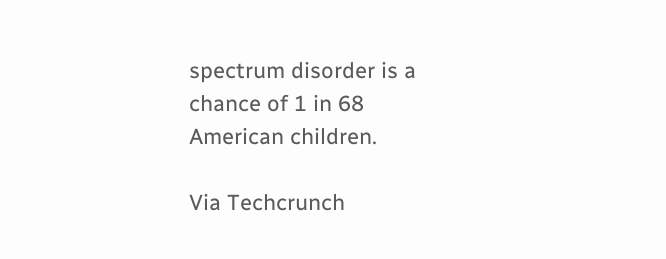spectrum disorder is a chance of 1 in 68 American children.

Via Techcrunch